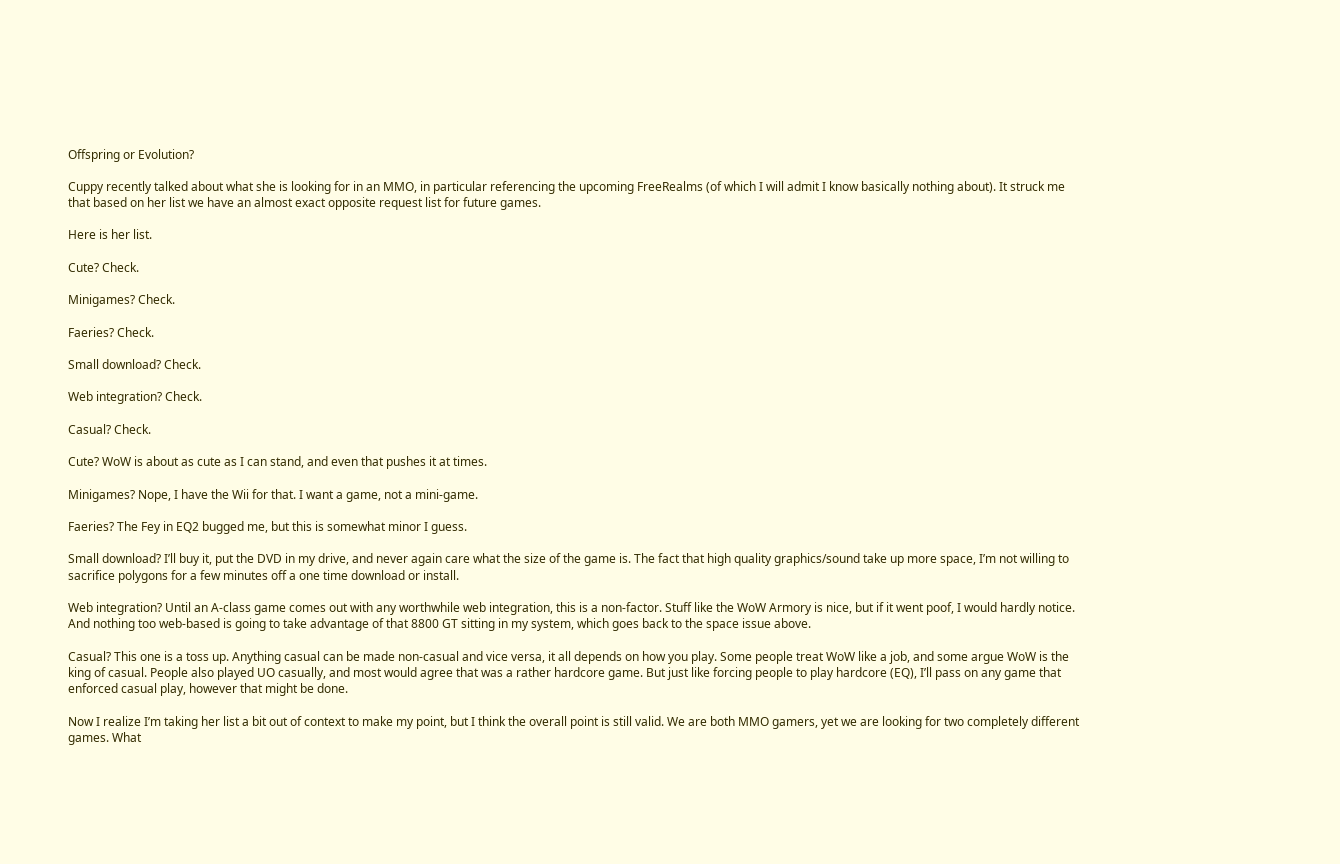Offspring or Evolution?

Cuppy recently talked about what she is looking for in an MMO, in particular referencing the upcoming FreeRealms (of which I will admit I know basically nothing about). It struck me that based on her list we have an almost exact opposite request list for future games.

Here is her list.

Cute? Check.

Minigames? Check.

Faeries? Check.

Small download? Check.

Web integration? Check.

Casual? Check.

Cute? WoW is about as cute as I can stand, and even that pushes it at times.

Minigames? Nope, I have the Wii for that. I want a game, not a mini-game.

Faeries? The Fey in EQ2 bugged me, but this is somewhat minor I guess.

Small download? I’ll buy it, put the DVD in my drive, and never again care what the size of the game is. The fact that high quality graphics/sound take up more space, I’m not willing to sacrifice polygons for a few minutes off a one time download or install.

Web integration? Until an A-class game comes out with any worthwhile web integration, this is a non-factor. Stuff like the WoW Armory is nice, but if it went poof, I would hardly notice. And nothing too web-based is going to take advantage of that 8800 GT sitting in my system, which goes back to the space issue above.

Casual? This one is a toss up. Anything casual can be made non-casual and vice versa, it all depends on how you play. Some people treat WoW like a job, and some argue WoW is the king of casual. People also played UO casually, and most would agree that was a rather hardcore game. But just like forcing people to play hardcore (EQ), I’ll pass on any game that enforced casual play, however that might be done.

Now I realize I’m taking her list a bit out of context to make my point, but I think the overall point is still valid. We are both MMO gamers, yet we are looking for two completely different games. What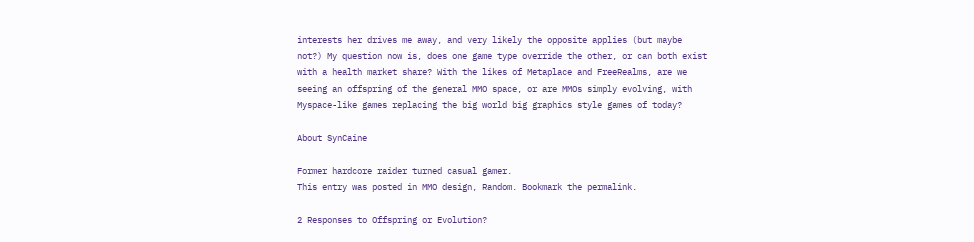interests her drives me away, and very likely the opposite applies (but maybe not?) My question now is, does one game type override the other, or can both exist with a health market share? With the likes of Metaplace and FreeRealms, are we seeing an offspring of the general MMO space, or are MMOs simply evolving, with Myspace-like games replacing the big world big graphics style games of today?

About SynCaine

Former hardcore raider turned casual gamer.
This entry was posted in MMO design, Random. Bookmark the permalink.

2 Responses to Offspring or Evolution?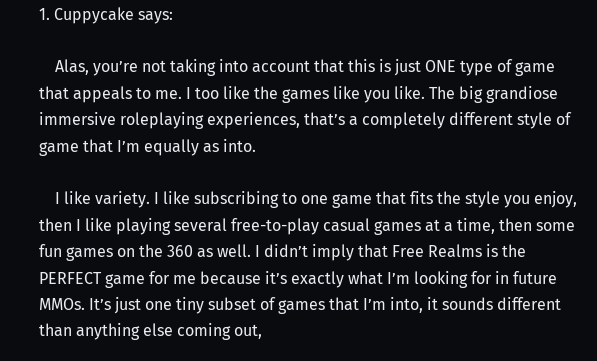1. Cuppycake says:

    Alas, you’re not taking into account that this is just ONE type of game that appeals to me. I too like the games like you like. The big grandiose immersive roleplaying experiences, that’s a completely different style of game that I’m equally as into.

    I like variety. I like subscribing to one game that fits the style you enjoy, then I like playing several free-to-play casual games at a time, then some fun games on the 360 as well. I didn’t imply that Free Realms is the PERFECT game for me because it’s exactly what I’m looking for in future MMOs. It’s just one tiny subset of games that I’m into, it sounds different than anything else coming out,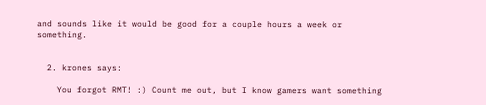and sounds like it would be good for a couple hours a week or something.


  2. krones says:

    You forgot RMT! :) Count me out, but I know gamers want something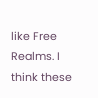like Free Realms. I think these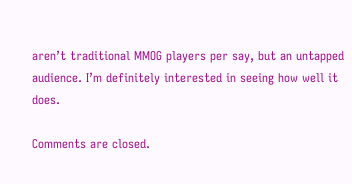aren’t traditional MMOG players per say, but an untapped audience. I’m definitely interested in seeing how well it does.

Comments are closed.